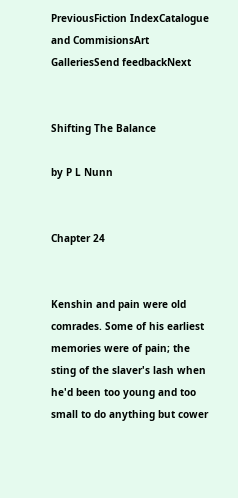PreviousFiction IndexCatalogue and CommisionsArt GalleriesSend feedbackNext


Shifting The Balance

by P L Nunn


Chapter 24


Kenshin and pain were old comrades. Some of his earliest memories were of pain; the sting of the slaver's lash when he'd been too young and too small to do anything but cower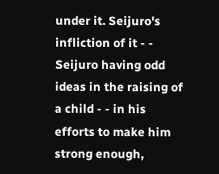under it. Seijuro's infliction of it - - Seijuro having odd ideas in the raising of a child - - in his efforts to make him strong enough,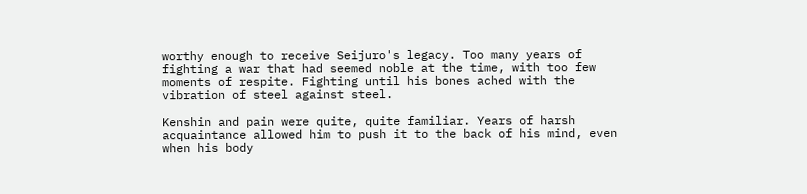worthy enough to receive Seijuro's legacy. Too many years of fighting a war that had seemed noble at the time, with too few moments of respite. Fighting until his bones ached with the vibration of steel against steel.

Kenshin and pain were quite, quite familiar. Years of harsh acquaintance allowed him to push it to the back of his mind, even when his body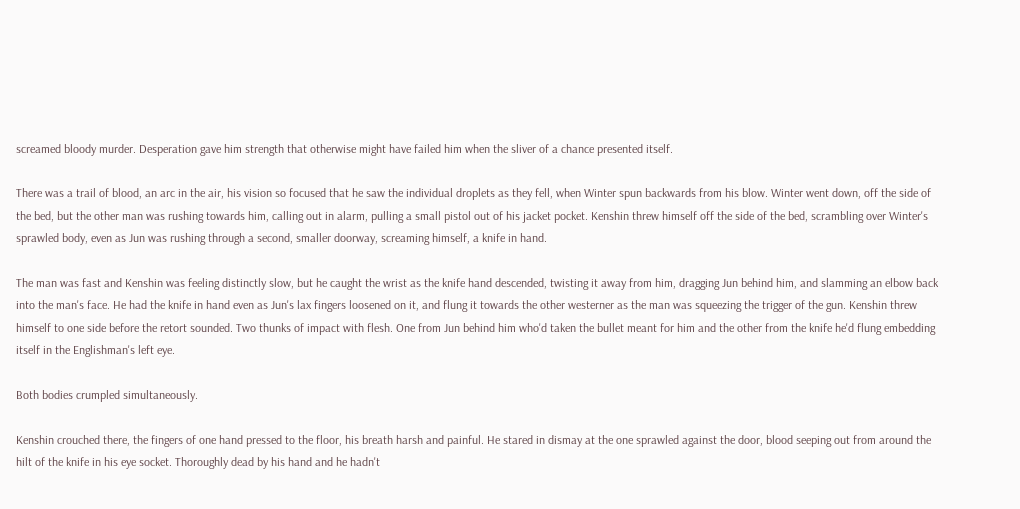screamed bloody murder. Desperation gave him strength that otherwise might have failed him when the sliver of a chance presented itself.

There was a trail of blood, an arc in the air, his vision so focused that he saw the individual droplets as they fell, when Winter spun backwards from his blow. Winter went down, off the side of the bed, but the other man was rushing towards him, calling out in alarm, pulling a small pistol out of his jacket pocket. Kenshin threw himself off the side of the bed, scrambling over Winter's sprawled body, even as Jun was rushing through a second, smaller doorway, screaming himself, a knife in hand.

The man was fast and Kenshin was feeling distinctly slow, but he caught the wrist as the knife hand descended, twisting it away from him, dragging Jun behind him, and slamming an elbow back into the man's face. He had the knife in hand even as Jun's lax fingers loosened on it, and flung it towards the other westerner as the man was squeezing the trigger of the gun. Kenshin threw himself to one side before the retort sounded. Two thunks of impact with flesh. One from Jun behind him who'd taken the bullet meant for him and the other from the knife he'd flung embedding itself in the Englishman's left eye.

Both bodies crumpled simultaneously.

Kenshin crouched there, the fingers of one hand pressed to the floor, his breath harsh and painful. He stared in dismay at the one sprawled against the door, blood seeping out from around the hilt of the knife in his eye socket. Thoroughly dead by his hand and he hadn't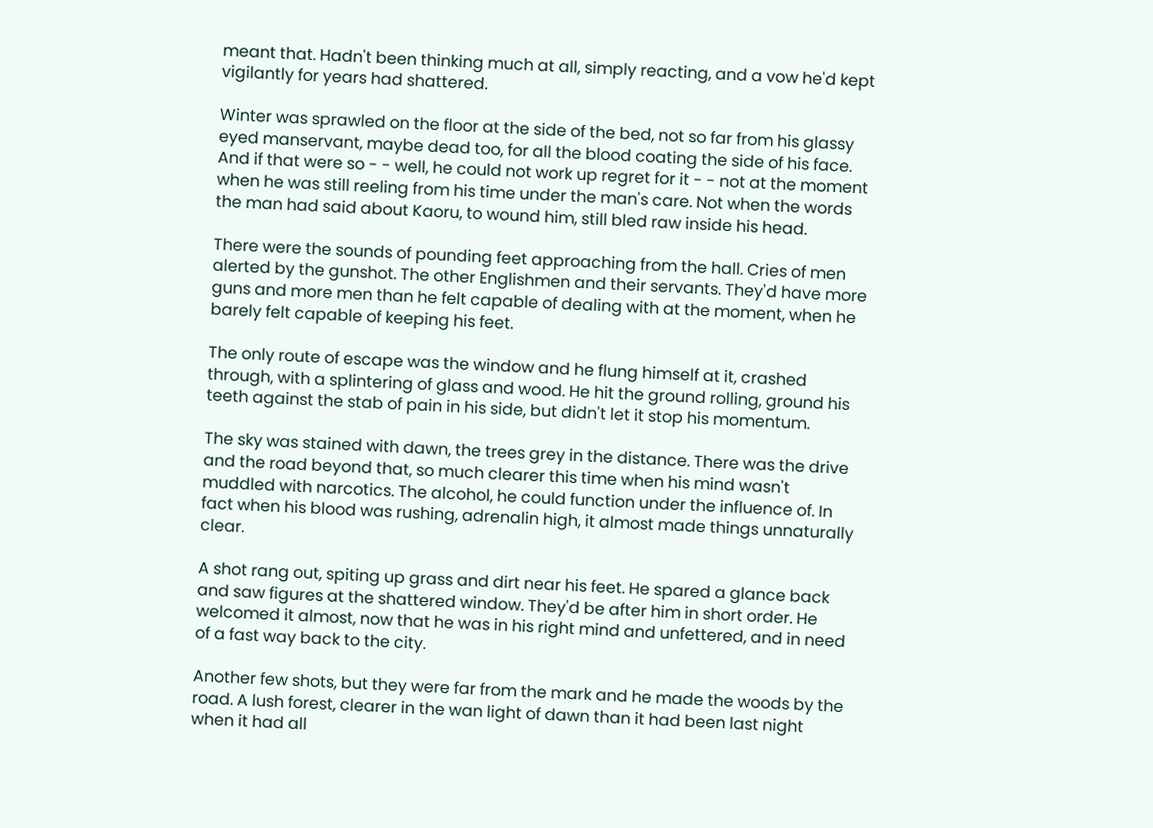meant that. Hadn't been thinking much at all, simply reacting, and a vow he'd kept vigilantly for years had shattered.

Winter was sprawled on the floor at the side of the bed, not so far from his glassy eyed manservant, maybe dead too, for all the blood coating the side of his face. And if that were so - - well, he could not work up regret for it - - not at the moment when he was still reeling from his time under the man's care. Not when the words the man had said about Kaoru, to wound him, still bled raw inside his head.

There were the sounds of pounding feet approaching from the hall. Cries of men alerted by the gunshot. The other Englishmen and their servants. They'd have more guns and more men than he felt capable of dealing with at the moment, when he barely felt capable of keeping his feet.

The only route of escape was the window and he flung himself at it, crashed through, with a splintering of glass and wood. He hit the ground rolling, ground his teeth against the stab of pain in his side, but didn't let it stop his momentum.

The sky was stained with dawn, the trees grey in the distance. There was the drive and the road beyond that, so much clearer this time when his mind wasn't muddled with narcotics. The alcohol, he could function under the influence of. In fact when his blood was rushing, adrenalin high, it almost made things unnaturally clear.

A shot rang out, spiting up grass and dirt near his feet. He spared a glance back and saw figures at the shattered window. They'd be after him in short order. He welcomed it almost, now that he was in his right mind and unfettered, and in need of a fast way back to the city.

Another few shots, but they were far from the mark and he made the woods by the road. A lush forest, clearer in the wan light of dawn than it had been last night when it had all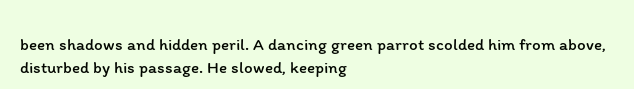been shadows and hidden peril. A dancing green parrot scolded him from above, disturbed by his passage. He slowed, keeping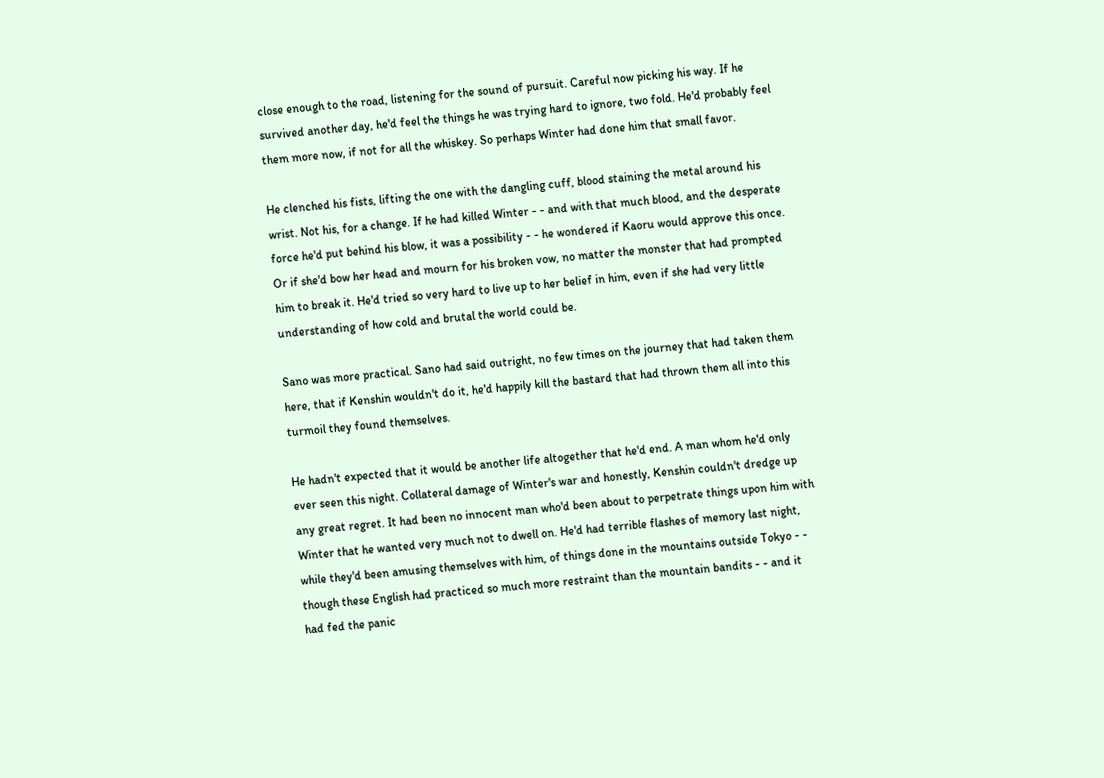close enough to the road, listening for the sound of pursuit. Careful now picking his way. If he survived another day, he'd feel the things he was trying hard to ignore, two fold. He'd probably feel them more now, if not for all the whiskey. So perhaps Winter had done him that small favor.

He clenched his fists, lifting the one with the dangling cuff, blood staining the metal around his wrist. Not his, for a change. If he had killed Winter - - and with that much blood, and the desperate force he'd put behind his blow, it was a possibility - - he wondered if Kaoru would approve this once. Or if she'd bow her head and mourn for his broken vow, no matter the monster that had prompted him to break it. He'd tried so very hard to live up to her belief in him, even if she had very little understanding of how cold and brutal the world could be.

Sano was more practical. Sano had said outright, no few times on the journey that had taken them here, that if Kenshin wouldn't do it, he'd happily kill the bastard that had thrown them all into this turmoil they found themselves.

He hadn't expected that it would be another life altogether that he'd end. A man whom he'd only ever seen this night. Collateral damage of Winter's war and honestly, Kenshin couldn't dredge up any great regret. It had been no innocent man who'd been about to perpetrate things upon him with Winter that he wanted very much not to dwell on. He'd had terrible flashes of memory last night, while they'd been amusing themselves with him, of things done in the mountains outside Tokyo - - though these English had practiced so much more restraint than the mountain bandits - - and it had fed the panic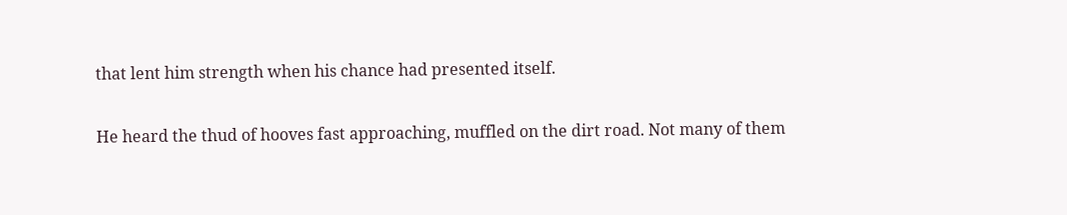that lent him strength when his chance had presented itself.

He heard the thud of hooves fast approaching, muffled on the dirt road. Not many of them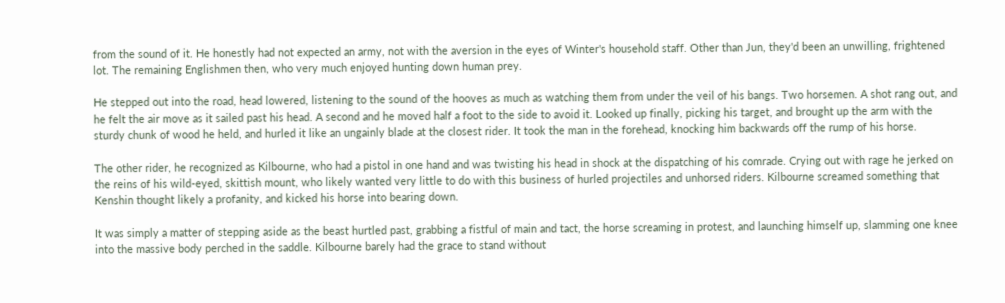from the sound of it. He honestly had not expected an army, not with the aversion in the eyes of Winter's household staff. Other than Jun, they'd been an unwilling, frightened lot. The remaining Englishmen then, who very much enjoyed hunting down human prey.

He stepped out into the road, head lowered, listening to the sound of the hooves as much as watching them from under the veil of his bangs. Two horsemen. A shot rang out, and he felt the air move as it sailed past his head. A second and he moved half a foot to the side to avoid it. Looked up finally, picking his target, and brought up the arm with the sturdy chunk of wood he held, and hurled it like an ungainly blade at the closest rider. It took the man in the forehead, knocking him backwards off the rump of his horse.

The other rider, he recognized as Kilbourne, who had a pistol in one hand and was twisting his head in shock at the dispatching of his comrade. Crying out with rage he jerked on the reins of his wild-eyed, skittish mount, who likely wanted very little to do with this business of hurled projectiles and unhorsed riders. Kilbourne screamed something that Kenshin thought likely a profanity, and kicked his horse into bearing down.

It was simply a matter of stepping aside as the beast hurtled past, grabbing a fistful of main and tact, the horse screaming in protest, and launching himself up, slamming one knee into the massive body perched in the saddle. Kilbourne barely had the grace to stand without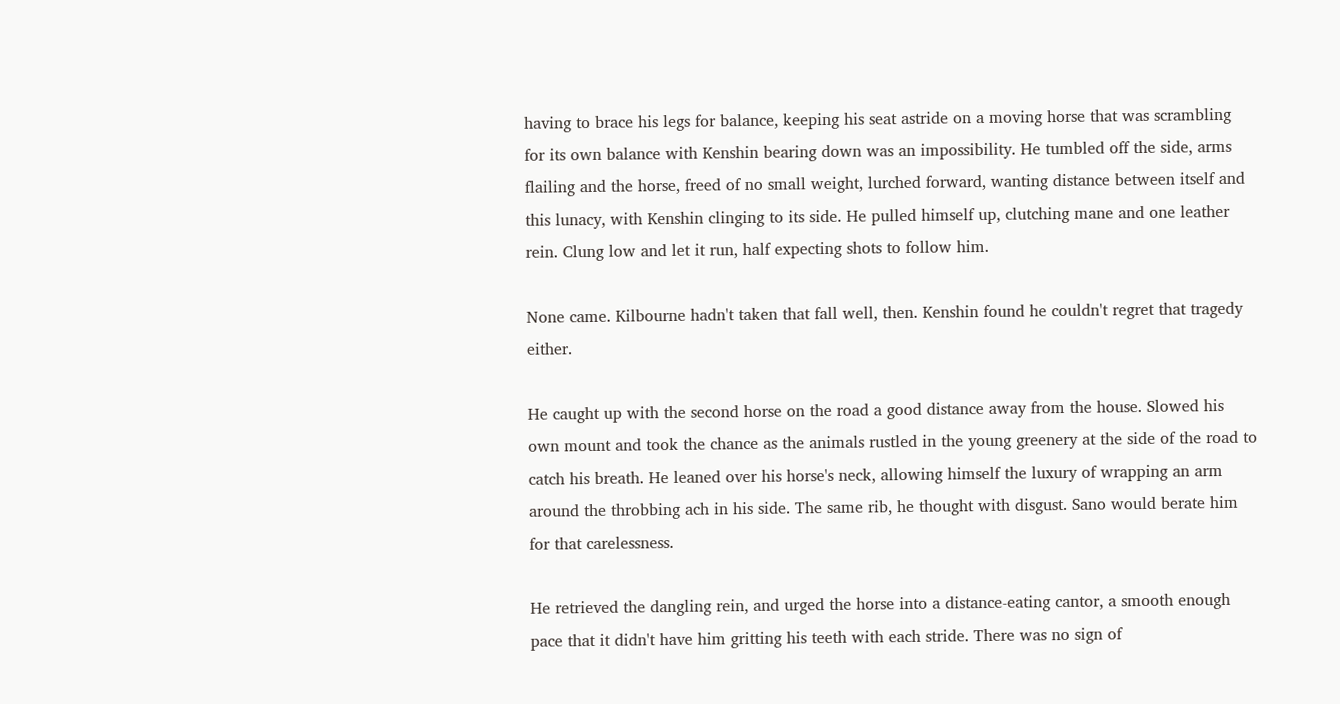having to brace his legs for balance, keeping his seat astride on a moving horse that was scrambling for its own balance with Kenshin bearing down was an impossibility. He tumbled off the side, arms flailing and the horse, freed of no small weight, lurched forward, wanting distance between itself and this lunacy, with Kenshin clinging to its side. He pulled himself up, clutching mane and one leather rein. Clung low and let it run, half expecting shots to follow him.

None came. Kilbourne hadn't taken that fall well, then. Kenshin found he couldn't regret that tragedy either.

He caught up with the second horse on the road a good distance away from the house. Slowed his own mount and took the chance as the animals rustled in the young greenery at the side of the road to catch his breath. He leaned over his horse's neck, allowing himself the luxury of wrapping an arm around the throbbing ach in his side. The same rib, he thought with disgust. Sano would berate him for that carelessness.

He retrieved the dangling rein, and urged the horse into a distance-eating cantor, a smooth enough pace that it didn't have him gritting his teeth with each stride. There was no sign of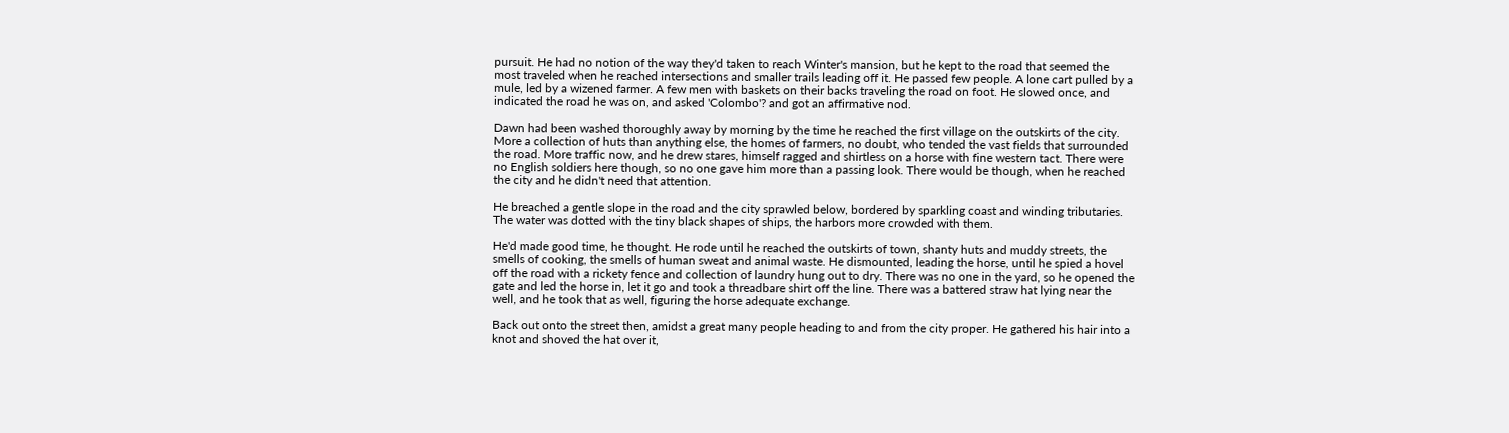pursuit. He had no notion of the way they'd taken to reach Winter's mansion, but he kept to the road that seemed the most traveled when he reached intersections and smaller trails leading off it. He passed few people. A lone cart pulled by a mule, led by a wizened farmer. A few men with baskets on their backs traveling the road on foot. He slowed once, and indicated the road he was on, and asked 'Colombo'? and got an affirmative nod.

Dawn had been washed thoroughly away by morning by the time he reached the first village on the outskirts of the city. More a collection of huts than anything else, the homes of farmers, no doubt, who tended the vast fields that surrounded the road. More traffic now, and he drew stares, himself ragged and shirtless on a horse with fine western tact. There were no English soldiers here though, so no one gave him more than a passing look. There would be though, when he reached the city and he didn't need that attention.

He breached a gentle slope in the road and the city sprawled below, bordered by sparkling coast and winding tributaries. The water was dotted with the tiny black shapes of ships, the harbors more crowded with them.

He'd made good time, he thought. He rode until he reached the outskirts of town, shanty huts and muddy streets, the smells of cooking, the smells of human sweat and animal waste. He dismounted, leading the horse, until he spied a hovel off the road with a rickety fence and collection of laundry hung out to dry. There was no one in the yard, so he opened the gate and led the horse in, let it go and took a threadbare shirt off the line. There was a battered straw hat lying near the well, and he took that as well, figuring the horse adequate exchange.

Back out onto the street then, amidst a great many people heading to and from the city proper. He gathered his hair into a knot and shoved the hat over it,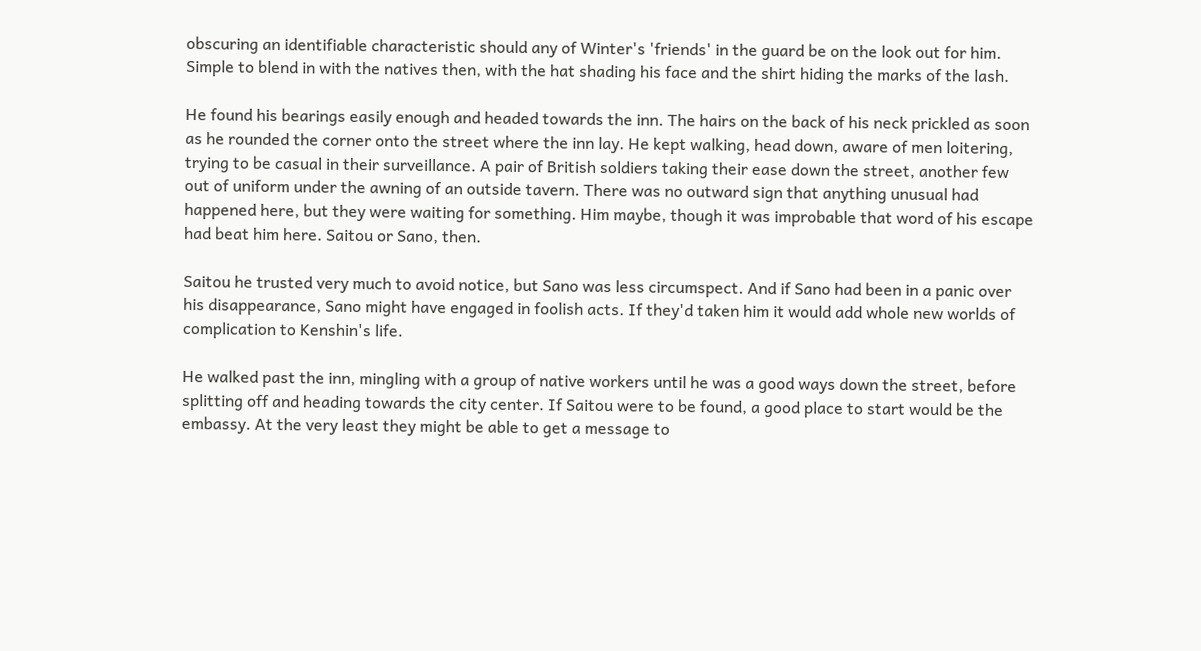obscuring an identifiable characteristic should any of Winter's 'friends' in the guard be on the look out for him. Simple to blend in with the natives then, with the hat shading his face and the shirt hiding the marks of the lash.

He found his bearings easily enough and headed towards the inn. The hairs on the back of his neck prickled as soon as he rounded the corner onto the street where the inn lay. He kept walking, head down, aware of men loitering, trying to be casual in their surveillance. A pair of British soldiers taking their ease down the street, another few out of uniform under the awning of an outside tavern. There was no outward sign that anything unusual had happened here, but they were waiting for something. Him maybe, though it was improbable that word of his escape had beat him here. Saitou or Sano, then.

Saitou he trusted very much to avoid notice, but Sano was less circumspect. And if Sano had been in a panic over his disappearance, Sano might have engaged in foolish acts. If they'd taken him it would add whole new worlds of complication to Kenshin's life.

He walked past the inn, mingling with a group of native workers until he was a good ways down the street, before splitting off and heading towards the city center. If Saitou were to be found, a good place to start would be the embassy. At the very least they might be able to get a message to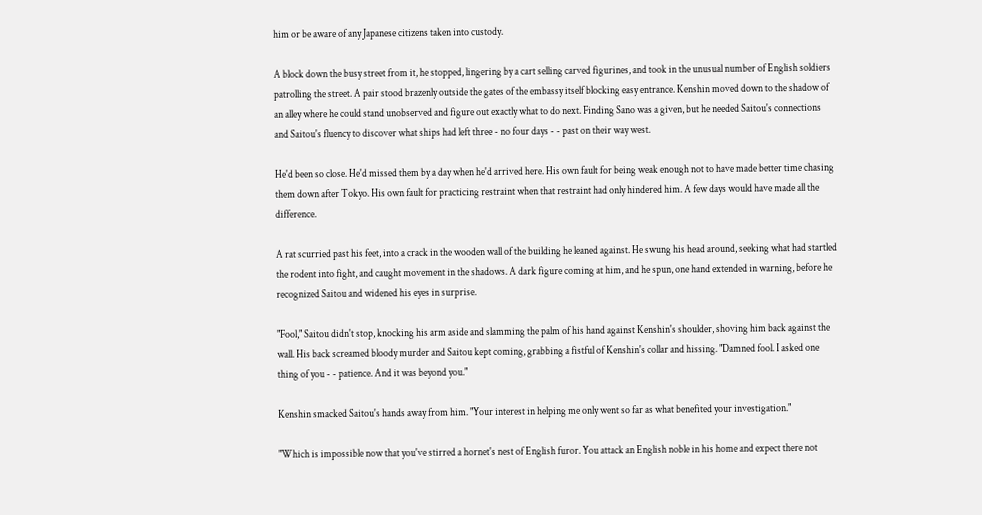him or be aware of any Japanese citizens taken into custody.

A block down the busy street from it, he stopped, lingering by a cart selling carved figurines, and took in the unusual number of English soldiers patrolling the street. A pair stood brazenly outside the gates of the embassy itself blocking easy entrance. Kenshin moved down to the shadow of an alley where he could stand unobserved and figure out exactly what to do next. Finding Sano was a given, but he needed Saitou's connections and Saitou's fluency to discover what ships had left three - no four days - - past on their way west.

He'd been so close. He'd missed them by a day when he'd arrived here. His own fault for being weak enough not to have made better time chasing them down after Tokyo. His own fault for practicing restraint when that restraint had only hindered him. A few days would have made all the difference.

A rat scurried past his feet, into a crack in the wooden wall of the building he leaned against. He swung his head around, seeking what had startled the rodent into fight, and caught movement in the shadows. A dark figure coming at him, and he spun, one hand extended in warning, before he recognized Saitou and widened his eyes in surprise.

"Fool," Saitou didn't stop, knocking his arm aside and slamming the palm of his hand against Kenshin's shoulder, shoving him back against the wall. His back screamed bloody murder and Saitou kept coming, grabbing a fistful of Kenshin's collar and hissing. "Damned fool. I asked one thing of you - - patience. And it was beyond you."

Kenshin smacked Saitou's hands away from him. "Your interest in helping me only went so far as what benefited your investigation."

"Which is impossible now that you've stirred a hornet's nest of English furor. You attack an English noble in his home and expect there not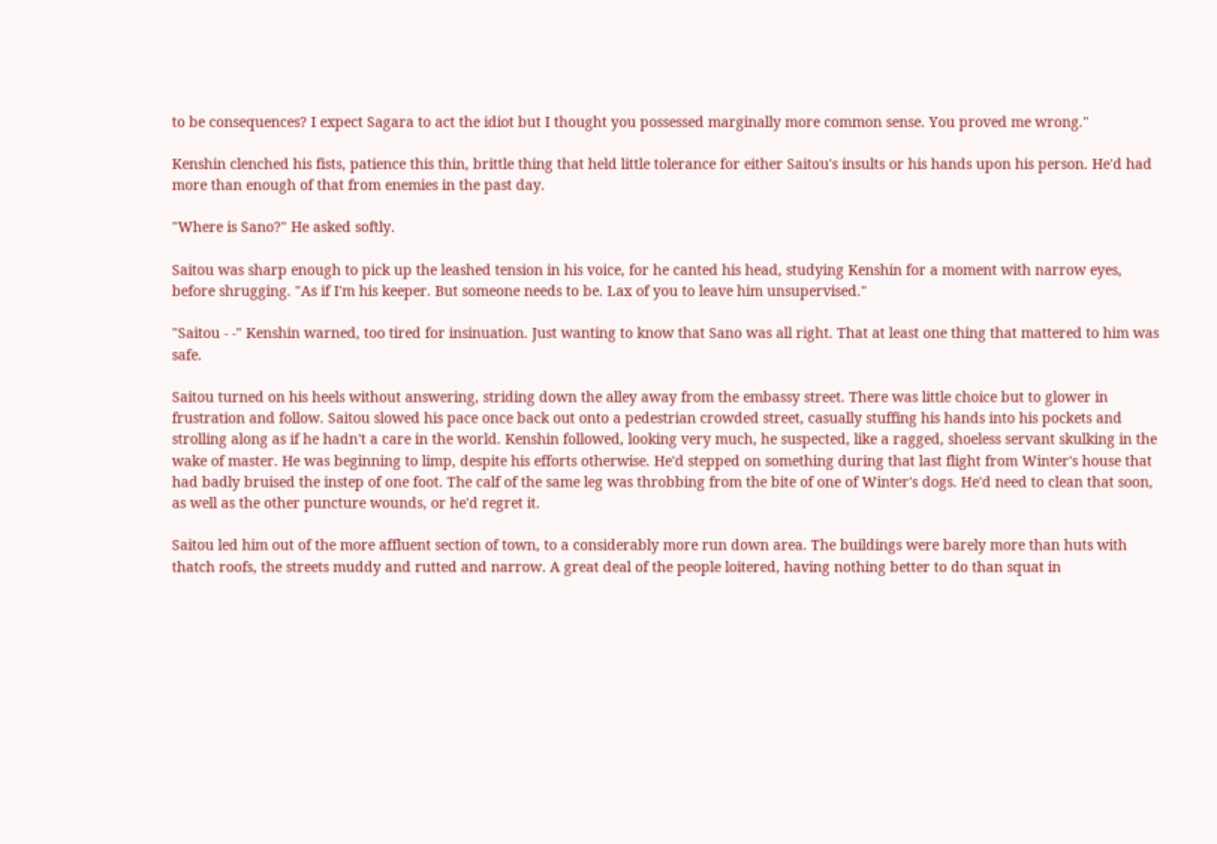to be consequences? I expect Sagara to act the idiot but I thought you possessed marginally more common sense. You proved me wrong."

Kenshin clenched his fists, patience this thin, brittle thing that held little tolerance for either Saitou's insults or his hands upon his person. He'd had more than enough of that from enemies in the past day.

"Where is Sano?" He asked softly.

Saitou was sharp enough to pick up the leashed tension in his voice, for he canted his head, studying Kenshin for a moment with narrow eyes, before shrugging. "As if I'm his keeper. But someone needs to be. Lax of you to leave him unsupervised."

"Saitou - -" Kenshin warned, too tired for insinuation. Just wanting to know that Sano was all right. That at least one thing that mattered to him was safe.

Saitou turned on his heels without answering, striding down the alley away from the embassy street. There was little choice but to glower in frustration and follow. Saitou slowed his pace once back out onto a pedestrian crowded street, casually stuffing his hands into his pockets and strolling along as if he hadn't a care in the world. Kenshin followed, looking very much, he suspected, like a ragged, shoeless servant skulking in the wake of master. He was beginning to limp, despite his efforts otherwise. He'd stepped on something during that last flight from Winter's house that had badly bruised the instep of one foot. The calf of the same leg was throbbing from the bite of one of Winter's dogs. He'd need to clean that soon, as well as the other puncture wounds, or he'd regret it.

Saitou led him out of the more affluent section of town, to a considerably more run down area. The buildings were barely more than huts with thatch roofs, the streets muddy and rutted and narrow. A great deal of the people loitered, having nothing better to do than squat in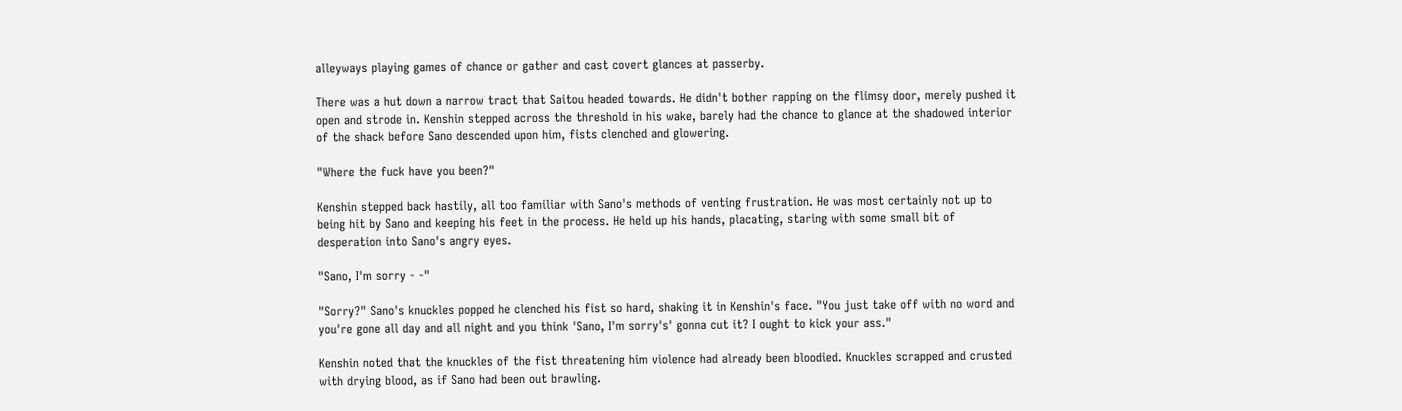alleyways playing games of chance or gather and cast covert glances at passerby.

There was a hut down a narrow tract that Saitou headed towards. He didn't bother rapping on the flimsy door, merely pushed it open and strode in. Kenshin stepped across the threshold in his wake, barely had the chance to glance at the shadowed interior of the shack before Sano descended upon him, fists clenched and glowering.

"Where the fuck have you been?"

Kenshin stepped back hastily, all too familiar with Sano's methods of venting frustration. He was most certainly not up to being hit by Sano and keeping his feet in the process. He held up his hands, placating, staring with some small bit of desperation into Sano's angry eyes.

"Sano, I'm sorry - -"

"Sorry?" Sano's knuckles popped he clenched his fist so hard, shaking it in Kenshin's face. "You just take off with no word and you're gone all day and all night and you think 'Sano, I'm sorry's' gonna cut it? I ought to kick your ass."

Kenshin noted that the knuckles of the fist threatening him violence had already been bloodied. Knuckles scrapped and crusted with drying blood, as if Sano had been out brawling.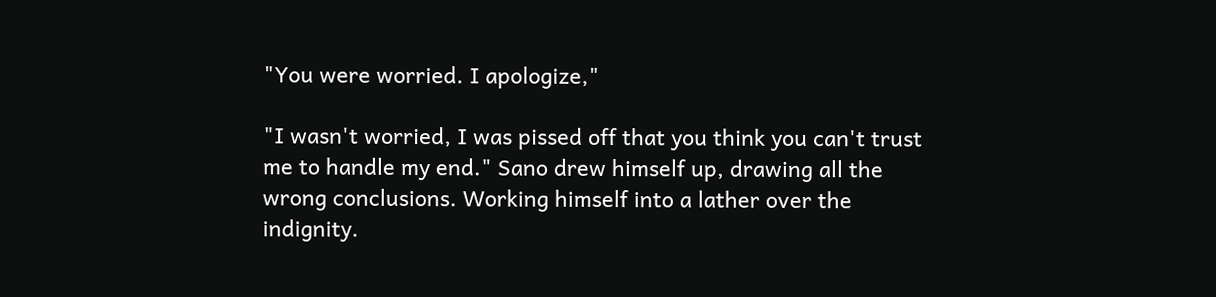"You were worried. I apologize,"

"I wasn't worried, I was pissed off that you think you can't trust me to handle my end." Sano drew himself up, drawing all the wrong conclusions. Working himself into a lather over the indignity.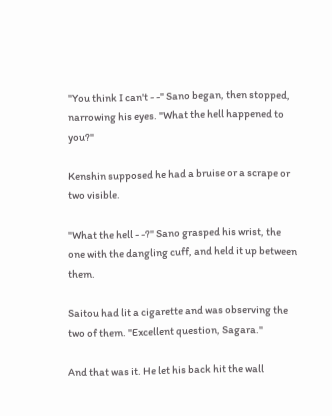"You think I can't - -" Sano began, then stopped, narrowing his eyes. "What the hell happened to you?"

Kenshin supposed he had a bruise or a scrape or two visible.

"What the hell - -?" Sano grasped his wrist, the one with the dangling cuff, and held it up between them.

Saitou had lit a cigarette and was observing the two of them. "Excellent question, Sagara."

And that was it. He let his back hit the wall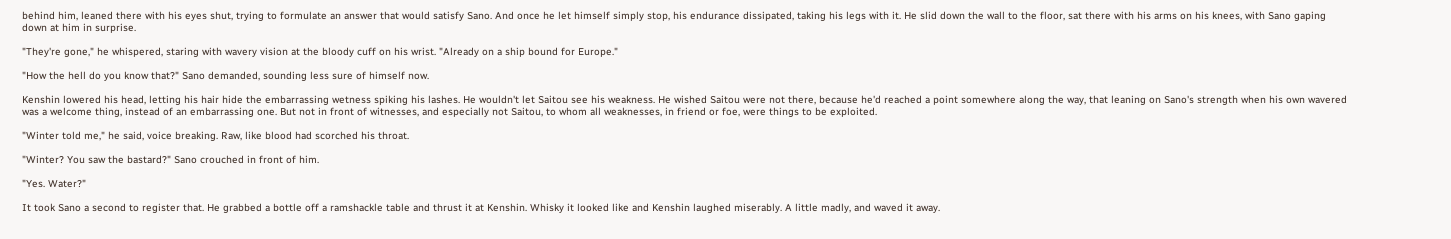behind him, leaned there with his eyes shut, trying to formulate an answer that would satisfy Sano. And once he let himself simply stop, his endurance dissipated, taking his legs with it. He slid down the wall to the floor, sat there with his arms on his knees, with Sano gaping down at him in surprise.

"They're gone," he whispered, staring with wavery vision at the bloody cuff on his wrist. "Already on a ship bound for Europe."

"How the hell do you know that?" Sano demanded, sounding less sure of himself now.

Kenshin lowered his head, letting his hair hide the embarrassing wetness spiking his lashes. He wouldn't let Saitou see his weakness. He wished Saitou were not there, because he'd reached a point somewhere along the way, that leaning on Sano's strength when his own wavered was a welcome thing, instead of an embarrassing one. But not in front of witnesses, and especially not Saitou, to whom all weaknesses, in friend or foe, were things to be exploited.

"Winter told me," he said, voice breaking. Raw, like blood had scorched his throat.

"Winter? You saw the bastard?" Sano crouched in front of him.

"Yes. Water?"

It took Sano a second to register that. He grabbed a bottle off a ramshackle table and thrust it at Kenshin. Whisky it looked like and Kenshin laughed miserably. A little madly, and waved it away.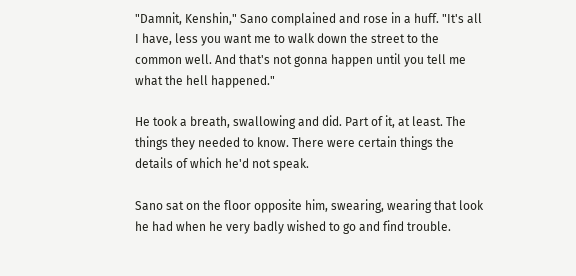"Damnit, Kenshin," Sano complained and rose in a huff. "It's all I have, less you want me to walk down the street to the common well. And that's not gonna happen until you tell me what the hell happened."

He took a breath, swallowing and did. Part of it, at least. The things they needed to know. There were certain things the details of which he'd not speak.

Sano sat on the floor opposite him, swearing, wearing that look he had when he very badly wished to go and find trouble.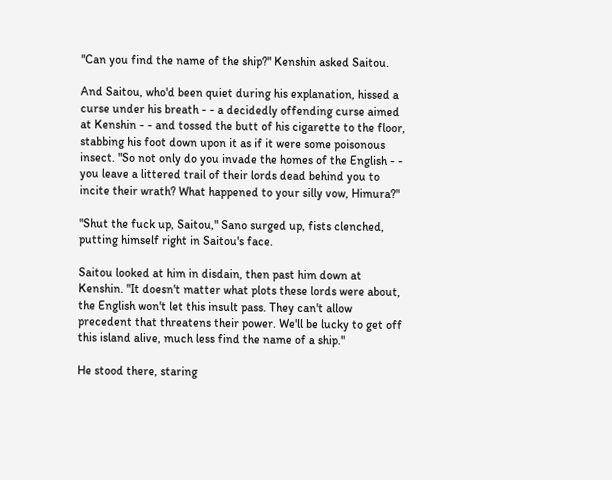"Can you find the name of the ship?" Kenshin asked Saitou.

And Saitou, who'd been quiet during his explanation, hissed a curse under his breath - - a decidedly offending curse aimed at Kenshin - - and tossed the butt of his cigarette to the floor, stabbing his foot down upon it as if it were some poisonous insect. "So not only do you invade the homes of the English - - you leave a littered trail of their lords dead behind you to incite their wrath? What happened to your silly vow, Himura?"

"Shut the fuck up, Saitou," Sano surged up, fists clenched, putting himself right in Saitou's face.

Saitou looked at him in disdain, then past him down at Kenshin. "It doesn't matter what plots these lords were about, the English won't let this insult pass. They can't allow precedent that threatens their power. We'll be lucky to get off this island alive, much less find the name of a ship."

He stood there, staring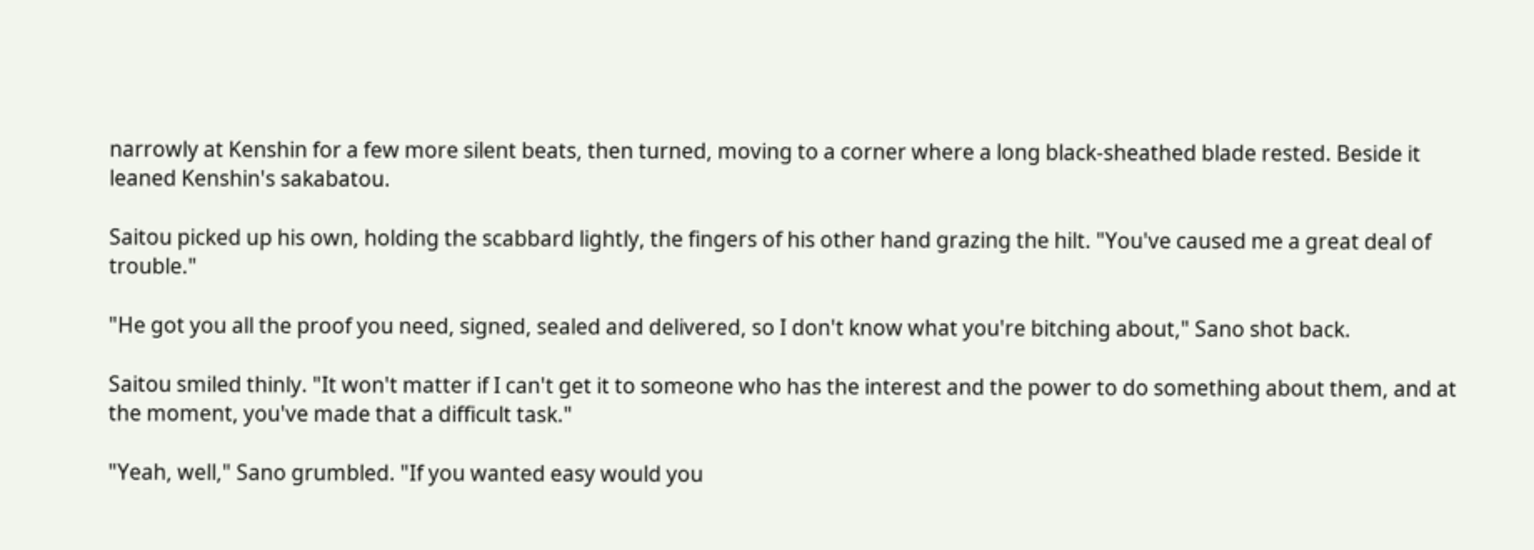narrowly at Kenshin for a few more silent beats, then turned, moving to a corner where a long black-sheathed blade rested. Beside it leaned Kenshin's sakabatou.

Saitou picked up his own, holding the scabbard lightly, the fingers of his other hand grazing the hilt. "You've caused me a great deal of trouble."

"He got you all the proof you need, signed, sealed and delivered, so I don't know what you're bitching about," Sano shot back.

Saitou smiled thinly. "It won't matter if I can't get it to someone who has the interest and the power to do something about them, and at the moment, you've made that a difficult task."

"Yeah, well," Sano grumbled. "If you wanted easy would you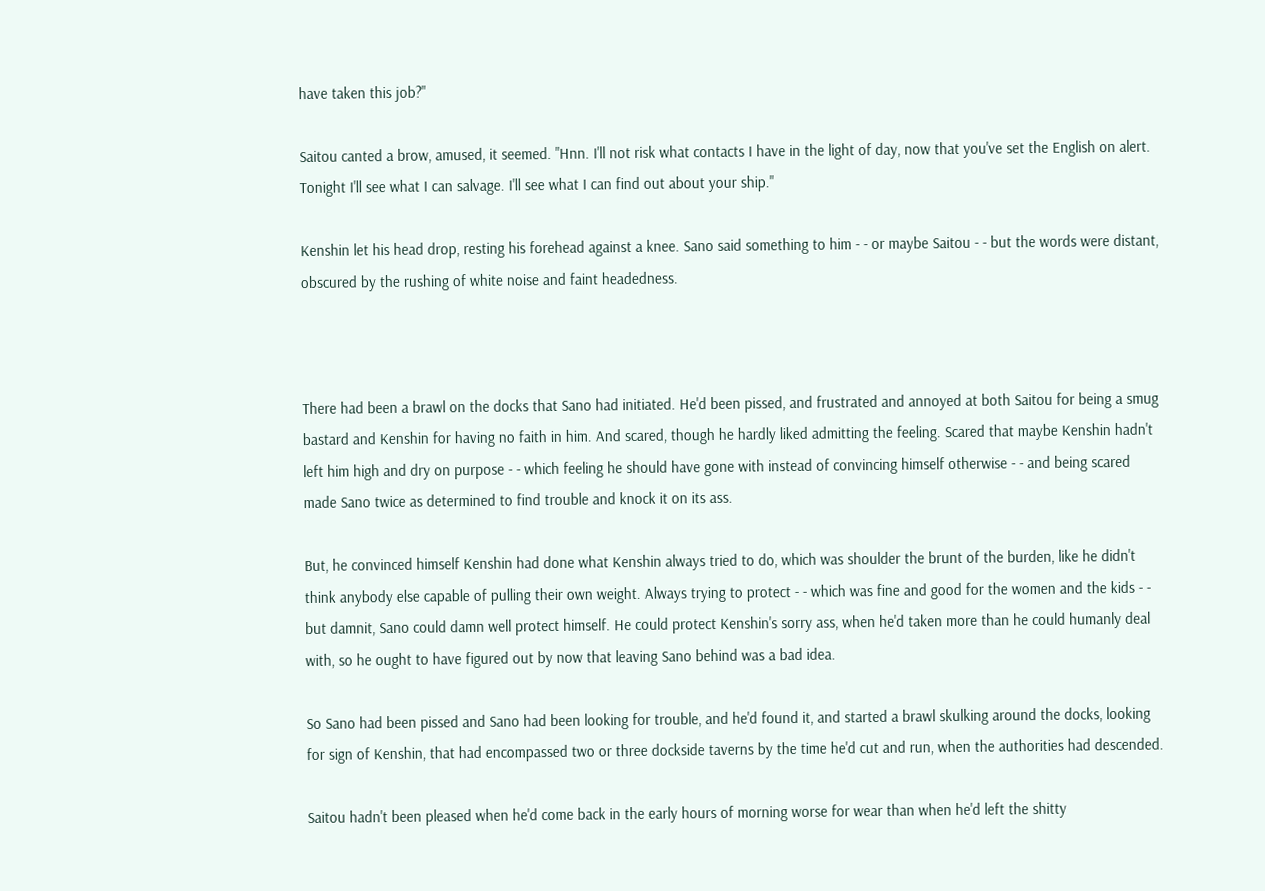have taken this job?"

Saitou canted a brow, amused, it seemed. "Hnn. I'll not risk what contacts I have in the light of day, now that you've set the English on alert. Tonight I'll see what I can salvage. I'll see what I can find out about your ship."

Kenshin let his head drop, resting his forehead against a knee. Sano said something to him - - or maybe Saitou - - but the words were distant, obscured by the rushing of white noise and faint headedness.



There had been a brawl on the docks that Sano had initiated. He'd been pissed, and frustrated and annoyed at both Saitou for being a smug bastard and Kenshin for having no faith in him. And scared, though he hardly liked admitting the feeling. Scared that maybe Kenshin hadn't left him high and dry on purpose - - which feeling he should have gone with instead of convincing himself otherwise - - and being scared made Sano twice as determined to find trouble and knock it on its ass.

But, he convinced himself Kenshin had done what Kenshin always tried to do, which was shoulder the brunt of the burden, like he didn't think anybody else capable of pulling their own weight. Always trying to protect - - which was fine and good for the women and the kids - - but damnit, Sano could damn well protect himself. He could protect Kenshin's sorry ass, when he'd taken more than he could humanly deal with, so he ought to have figured out by now that leaving Sano behind was a bad idea.

So Sano had been pissed and Sano had been looking for trouble, and he'd found it, and started a brawl skulking around the docks, looking for sign of Kenshin, that had encompassed two or three dockside taverns by the time he'd cut and run, when the authorities had descended.

Saitou hadn't been pleased when he'd come back in the early hours of morning worse for wear than when he'd left the shitty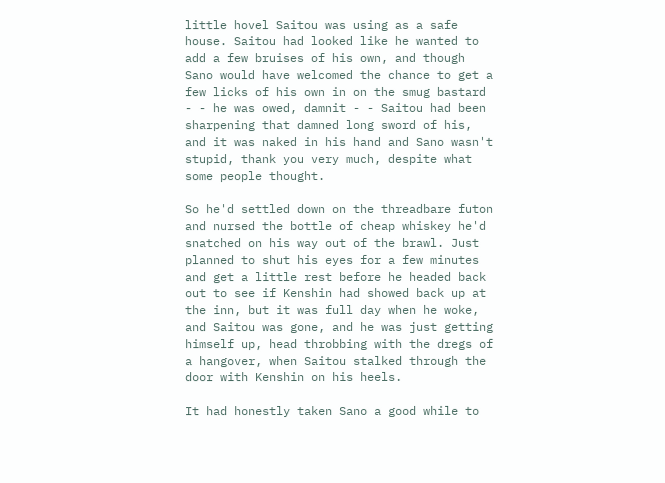little hovel Saitou was using as a safe house. Saitou had looked like he wanted to add a few bruises of his own, and though Sano would have welcomed the chance to get a few licks of his own in on the smug bastard - - he was owed, damnit - - Saitou had been sharpening that damned long sword of his, and it was naked in his hand and Sano wasn't stupid, thank you very much, despite what some people thought.

So he'd settled down on the threadbare futon and nursed the bottle of cheap whiskey he'd snatched on his way out of the brawl. Just planned to shut his eyes for a few minutes and get a little rest before he headed back out to see if Kenshin had showed back up at the inn, but it was full day when he woke, and Saitou was gone, and he was just getting himself up, head throbbing with the dregs of a hangover, when Saitou stalked through the door with Kenshin on his heels.

It had honestly taken Sano a good while to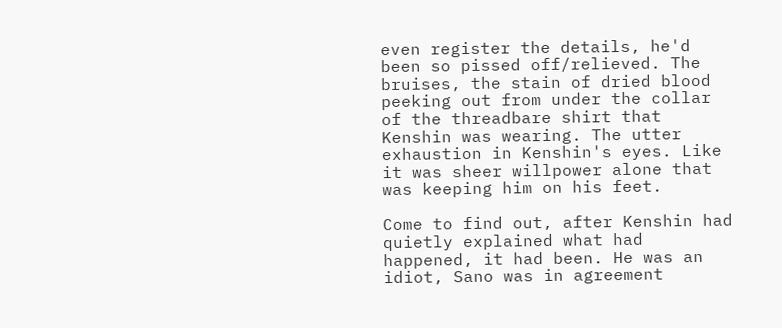even register the details, he'd been so pissed off/relieved. The bruises, the stain of dried blood peeking out from under the collar of the threadbare shirt that Kenshin was wearing. The utter exhaustion in Kenshin's eyes. Like it was sheer willpower alone that was keeping him on his feet.

Come to find out, after Kenshin had quietly explained what had happened, it had been. He was an idiot, Sano was in agreement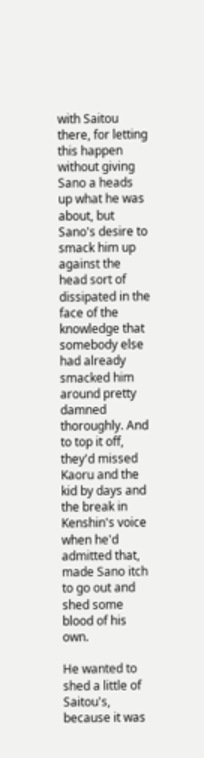with Saitou there, for letting this happen without giving Sano a heads up what he was about, but Sano's desire to smack him up against the head sort of dissipated in the face of the knowledge that somebody else had already smacked him around pretty damned thoroughly. And to top it off, they'd missed Kaoru and the kid by days and the break in Kenshin's voice when he'd admitted that, made Sano itch to go out and shed some blood of his own.

He wanted to shed a little of Saitou's, because it was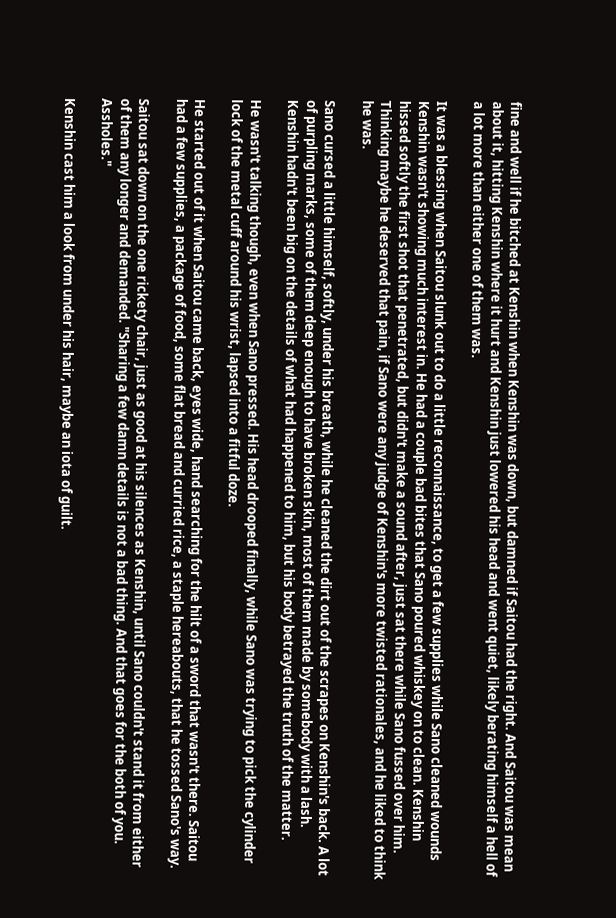fine and well if he bitched at Kenshin when Kenshin was down, but damned if Saitou had the right. And Saitou was mean about it, hitting Kenshin where it hurt and Kenshin just lowered his head and went quiet, likely berating himself a hell of a lot more than either one of them was.

It was a blessing when Saitou slunk out to do a little reconnaissance, to get a few supplies while Sano cleaned wounds Kenshin wasn't showing much interest in. He had a couple bad bites that Sano poured whiskey on to clean. Kenshin hissed softly the first shot that penetrated, but didn't make a sound after, just sat there while Sano fussed over him. Thinking maybe he deserved that pain, if Sano were any judge of Kenshin's more twisted rationales, and he liked to think he was.

Sano cursed a little himself, softly, under his breath, while he cleaned the dirt out of the scrapes on Kenshin's back. A lot of purpling marks, some of them deep enough to have broken skin, most of them made by somebody with a lash. Kenshin hadn't been big on the details of what had happened to him, but his body betrayed the truth of the matter.

He wasn't talking though, even when Sano pressed. His head drooped finally, while Sano was trying to pick the cylinder lock of the metal cuff around his wrist, lapsed into a fitful doze.

He started out of it when Saitou came back, eyes wide, hand searching for the hilt of a sword that wasn't there. Saitou had a few supplies, a package of food, some flat bread and curried rice, a staple hereabouts, that he tossed Sano's way.

Saitou sat down on the one rickety chair, just as good at his silences as Kenshin, until Sano couldn't stand it from either of them any longer and demanded. "Sharing a few damn details is not a bad thing. And that goes for the both of you. Assholes."

Kenshin cast him a look from under his hair, maybe an iota of guilt.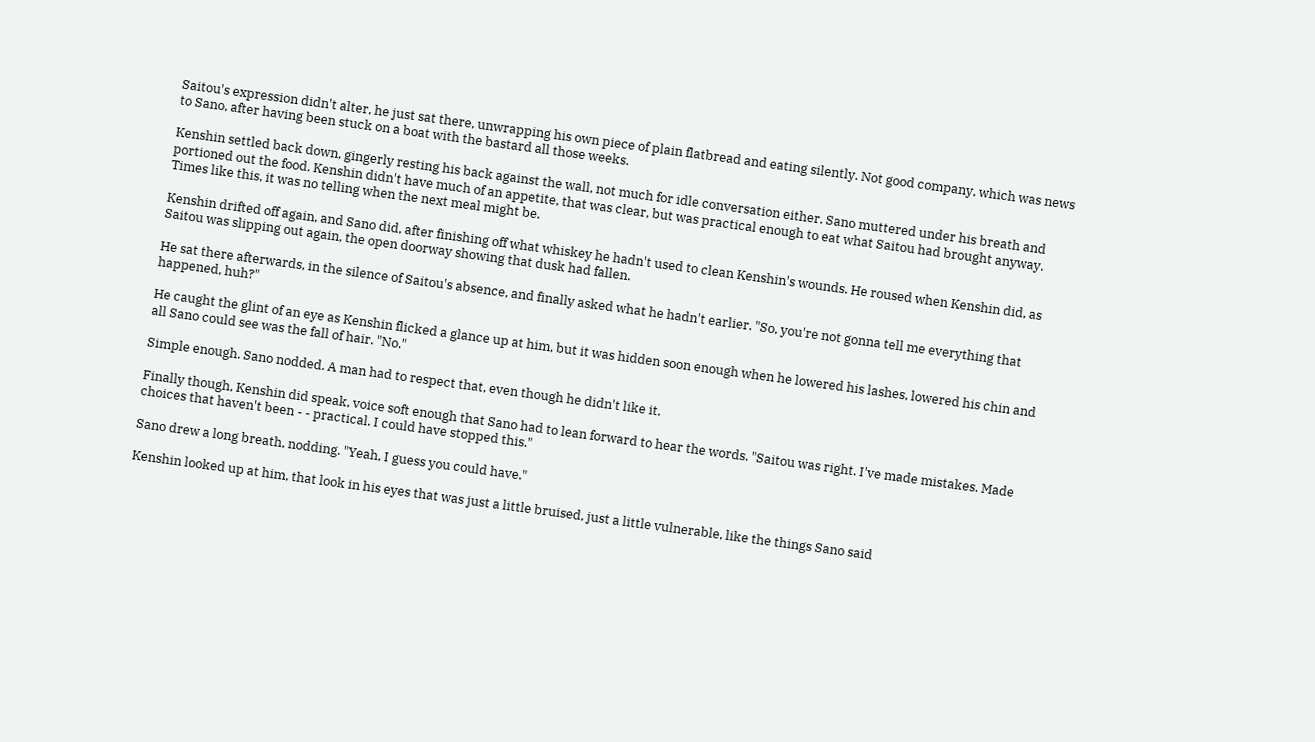Saitou's expression didn't alter, he just sat there, unwrapping his own piece of plain flatbread and eating silently. Not good company, which was news to Sano, after having been stuck on a boat with the bastard all those weeks.

Kenshin settled back down, gingerly resting his back against the wall, not much for idle conversation either. Sano muttered under his breath and portioned out the food. Kenshin didn't have much of an appetite, that was clear, but was practical enough to eat what Saitou had brought anyway. Times like this, it was no telling when the next meal might be.

Kenshin drifted off again, and Sano did, after finishing off what whiskey he hadn't used to clean Kenshin's wounds. He roused when Kenshin did, as Saitou was slipping out again, the open doorway showing that dusk had fallen.

He sat there afterwards, in the silence of Saitou's absence, and finally asked what he hadn't earlier. "So, you're not gonna tell me everything that happened, huh?"

He caught the glint of an eye as Kenshin flicked a glance up at him, but it was hidden soon enough when he lowered his lashes, lowered his chin and all Sano could see was the fall of hair. "No."

Simple enough. Sano nodded. A man had to respect that, even though he didn't like it.

Finally though, Kenshin did speak, voice soft enough that Sano had to lean forward to hear the words. "Saitou was right. I've made mistakes. Made choices that haven't been - - practical. I could have stopped this."

Sano drew a long breath, nodding. "Yeah, I guess you could have."

Kenshin looked up at him, that look in his eyes that was just a little bruised, just a little vulnerable, like the things Sano said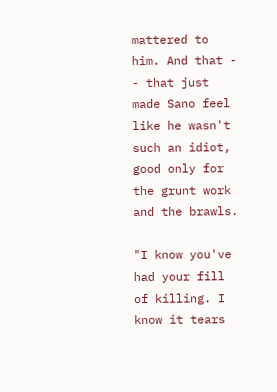mattered to him. And that - - that just made Sano feel like he wasn't such an idiot, good only for the grunt work and the brawls.

"I know you've had your fill of killing. I know it tears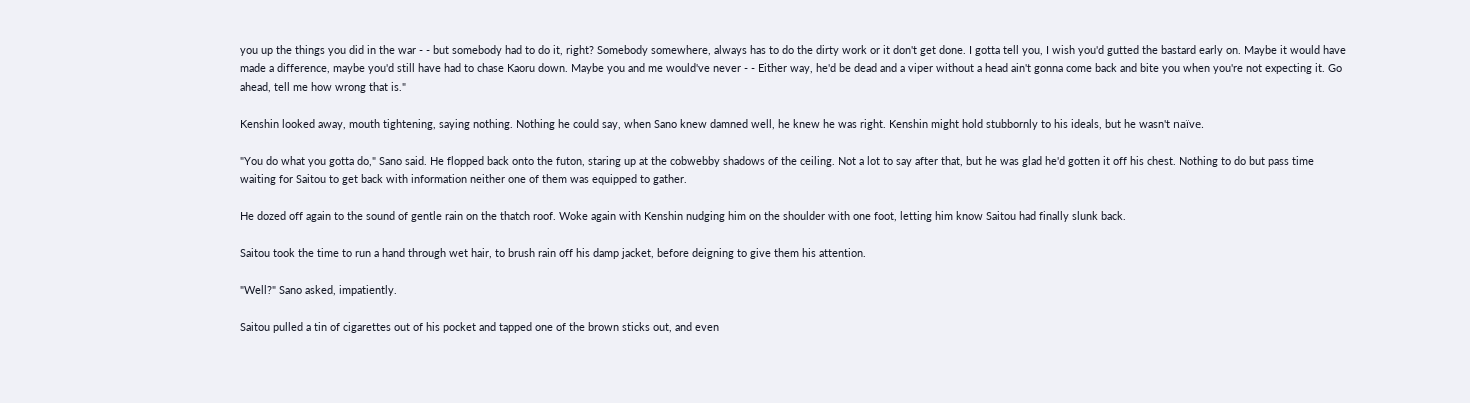you up the things you did in the war - - but somebody had to do it, right? Somebody somewhere, always has to do the dirty work or it don't get done. I gotta tell you, I wish you'd gutted the bastard early on. Maybe it would have made a difference, maybe you'd still have had to chase Kaoru down. Maybe you and me would've never - - Either way, he'd be dead and a viper without a head ain't gonna come back and bite you when you're not expecting it. Go ahead, tell me how wrong that is."

Kenshin looked away, mouth tightening, saying nothing. Nothing he could say, when Sano knew damned well, he knew he was right. Kenshin might hold stubbornly to his ideals, but he wasn't naïve.

"You do what you gotta do," Sano said. He flopped back onto the futon, staring up at the cobwebby shadows of the ceiling. Not a lot to say after that, but he was glad he'd gotten it off his chest. Nothing to do but pass time waiting for Saitou to get back with information neither one of them was equipped to gather.

He dozed off again to the sound of gentle rain on the thatch roof. Woke again with Kenshin nudging him on the shoulder with one foot, letting him know Saitou had finally slunk back.

Saitou took the time to run a hand through wet hair, to brush rain off his damp jacket, before deigning to give them his attention.

"Well?" Sano asked, impatiently.

Saitou pulled a tin of cigarettes out of his pocket and tapped one of the brown sticks out, and even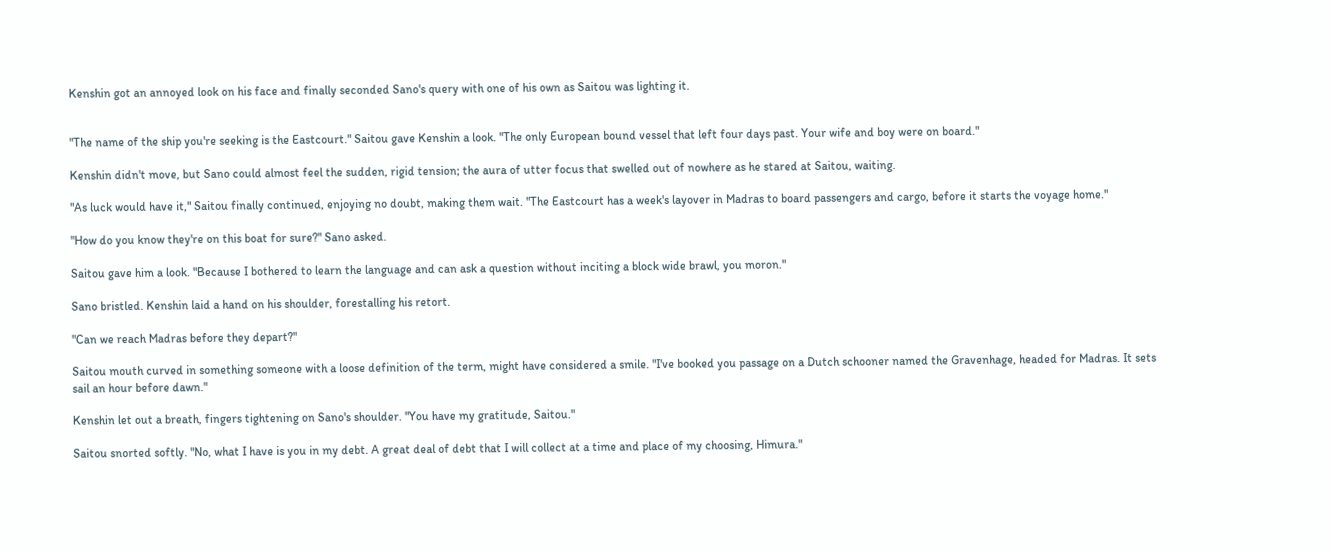Kenshin got an annoyed look on his face and finally seconded Sano's query with one of his own as Saitou was lighting it.


"The name of the ship you're seeking is the Eastcourt." Saitou gave Kenshin a look. "The only European bound vessel that left four days past. Your wife and boy were on board."

Kenshin didn't move, but Sano could almost feel the sudden, rigid tension; the aura of utter focus that swelled out of nowhere as he stared at Saitou, waiting.

"As luck would have it," Saitou finally continued, enjoying no doubt, making them wait. "The Eastcourt has a week's layover in Madras to board passengers and cargo, before it starts the voyage home."

"How do you know they're on this boat for sure?" Sano asked.

Saitou gave him a look. "Because I bothered to learn the language and can ask a question without inciting a block wide brawl, you moron."

Sano bristled. Kenshin laid a hand on his shoulder, forestalling his retort.

"Can we reach Madras before they depart?"

Saitou mouth curved in something someone with a loose definition of the term, might have considered a smile. "I've booked you passage on a Dutch schooner named the Gravenhage, headed for Madras. It sets sail an hour before dawn."

Kenshin let out a breath, fingers tightening on Sano's shoulder. "You have my gratitude, Saitou."

Saitou snorted softly. "No, what I have is you in my debt. A great deal of debt that I will collect at a time and place of my choosing, Himura."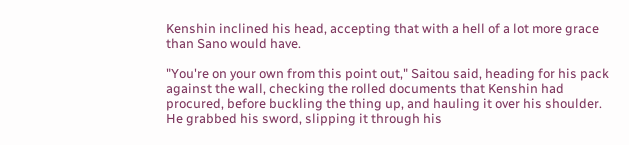Kenshin inclined his head, accepting that with a hell of a lot more grace than Sano would have.

"You're on your own from this point out," Saitou said, heading for his pack against the wall, checking the rolled documents that Kenshin had procured, before buckling the thing up, and hauling it over his shoulder. He grabbed his sword, slipping it through his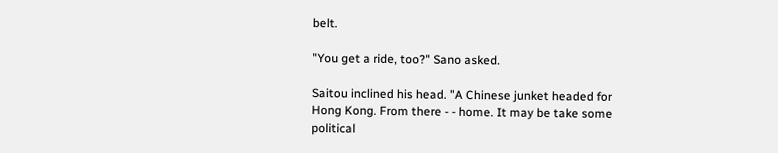belt.

"You get a ride, too?" Sano asked.

Saitou inclined his head. "A Chinese junket headed for Hong Kong. From there - - home. It may be take some political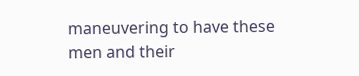maneuvering to have these men and their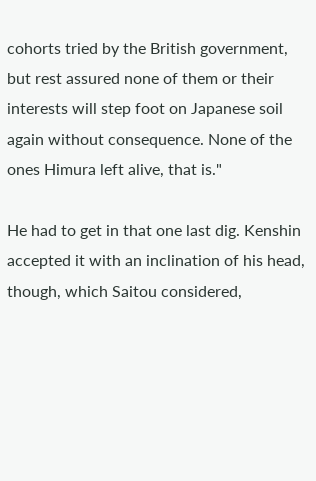cohorts tried by the British government, but rest assured none of them or their interests will step foot on Japanese soil again without consequence. None of the ones Himura left alive, that is."

He had to get in that one last dig. Kenshin accepted it with an inclination of his head, though, which Saitou considered,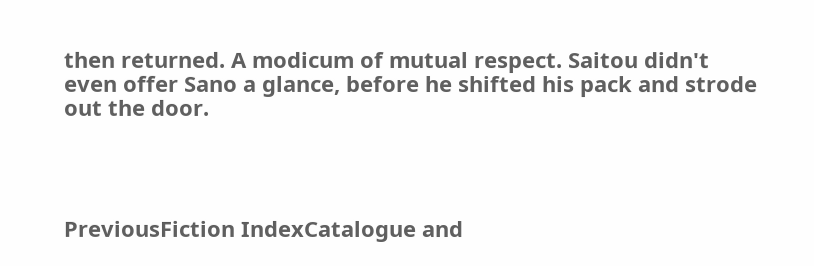then returned. A modicum of mutual respect. Saitou didn't even offer Sano a glance, before he shifted his pack and strode out the door.




PreviousFiction IndexCatalogue and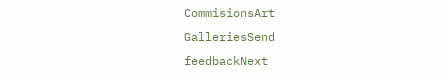CommisionsArt GalleriesSend feedbackNext